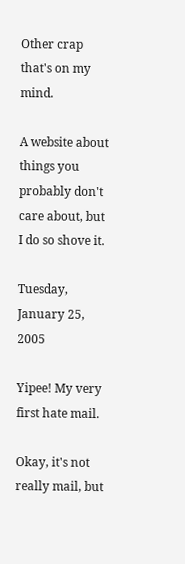Other crap that's on my mind.

A website about things you probably don't care about, but I do so shove it.

Tuesday, January 25, 2005

Yipee! My very first hate mail.

Okay, it's not really mail, but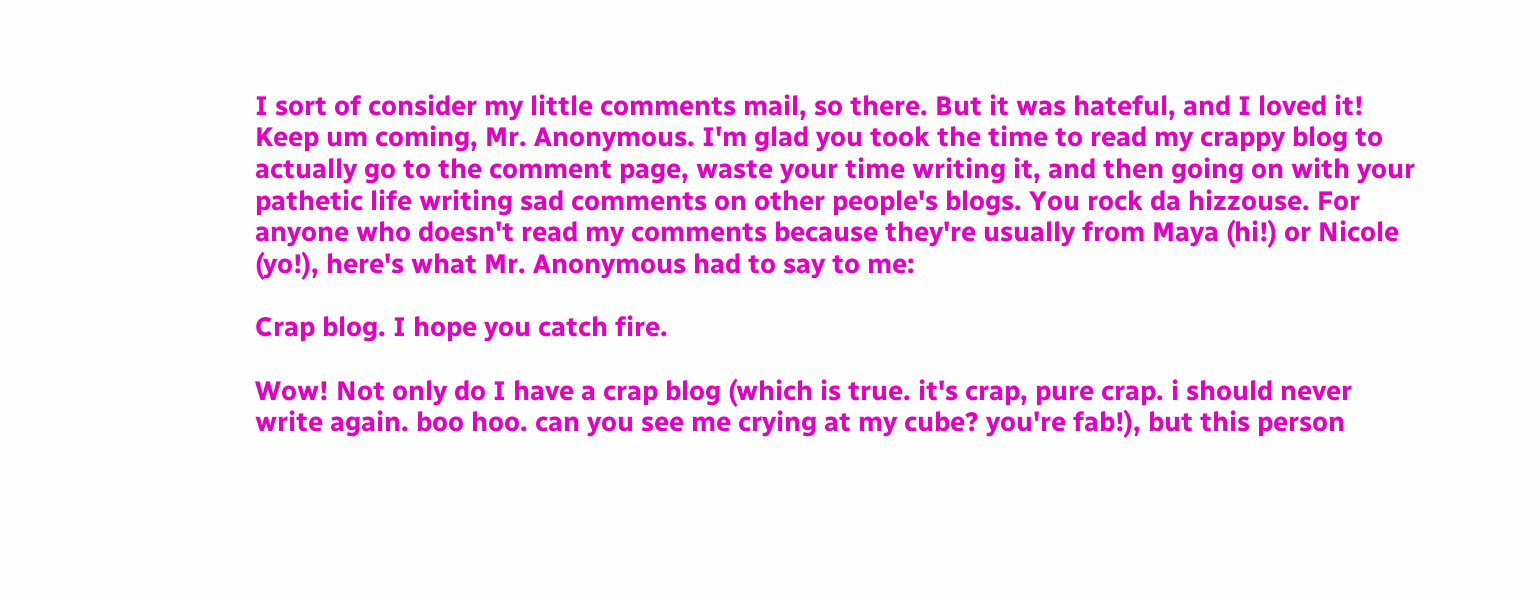I sort of consider my little comments mail, so there. But it was hateful, and I loved it! Keep um coming, Mr. Anonymous. I'm glad you took the time to read my crappy blog to actually go to the comment page, waste your time writing it, and then going on with your pathetic life writing sad comments on other people's blogs. You rock da hizzouse. For anyone who doesn't read my comments because they're usually from Maya (hi!) or Nicole (yo!), here's what Mr. Anonymous had to say to me:

Crap blog. I hope you catch fire.

Wow! Not only do I have a crap blog (which is true. it's crap, pure crap. i should never write again. boo hoo. can you see me crying at my cube? you're fab!), but this person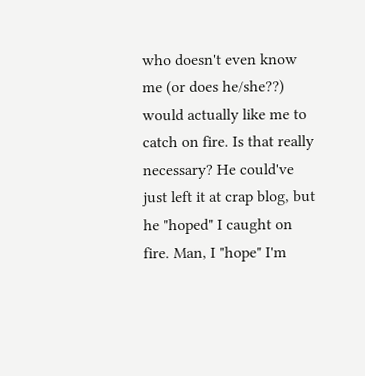who doesn't even know me (or does he/she??) would actually like me to catch on fire. Is that really necessary? He could've just left it at crap blog, but he "hoped" I caught on fire. Man, I "hope" I'm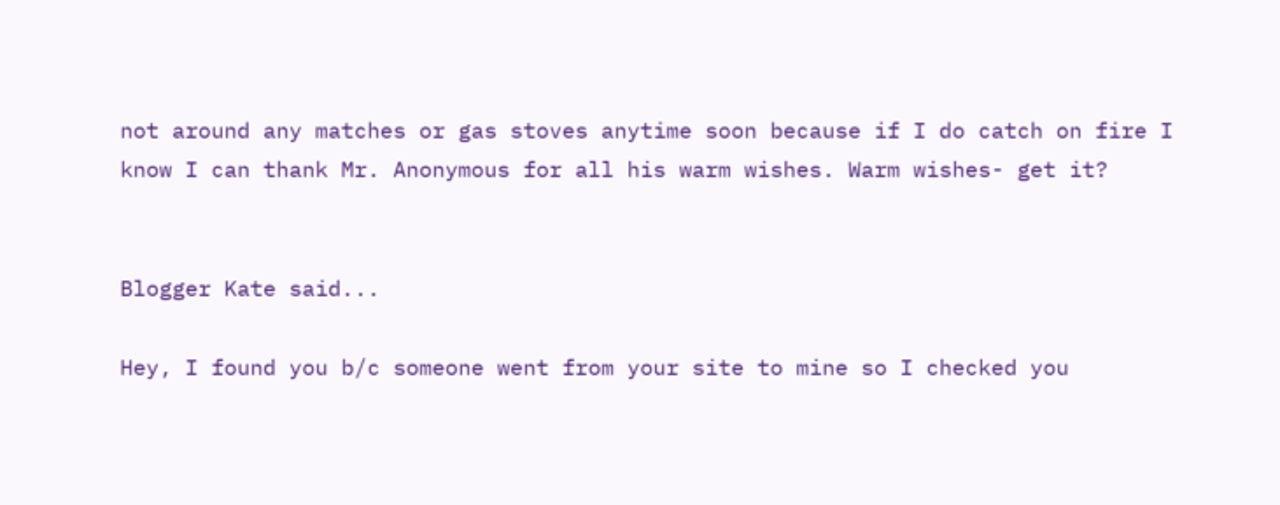not around any matches or gas stoves anytime soon because if I do catch on fire I know I can thank Mr. Anonymous for all his warm wishes. Warm wishes- get it?


Blogger Kate said...

Hey, I found you b/c someone went from your site to mine so I checked you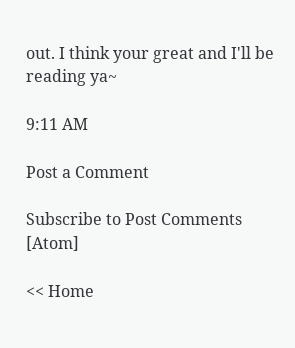out. I think your great and I'll be reading ya~

9:11 AM

Post a Comment

Subscribe to Post Comments [Atom]

<< Home